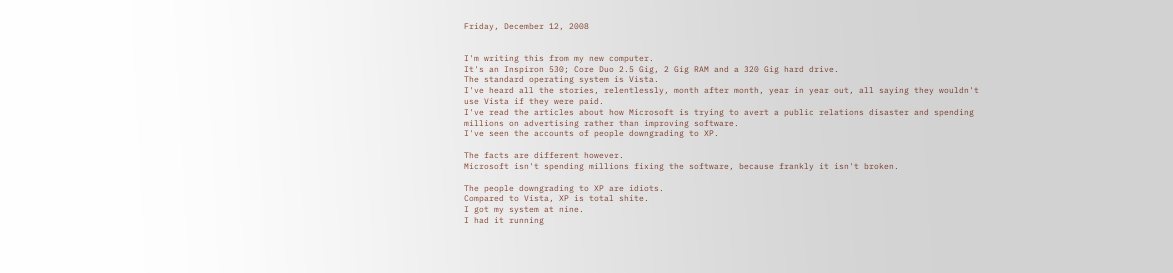Friday, December 12, 2008


I'm writing this from my new computer.
It's an Inspiron 530; Core Duo 2.5 Gig, 2 Gig RAM and a 320 Gig hard drive.
The standard operating system is Vista.
I've heard all the stories, relentlessly, month after month, year in year out, all saying they wouldn't use Vista if they were paid.
I've read the articles about how Microsoft is trying to avert a public relations disaster and spending millions on advertising rather than improving software.
I've seen the accounts of people downgrading to XP.

The facts are different however.
Microsoft isn't spending millions fixing the software, because frankly it isn't broken.

The people downgrading to XP are idiots.
Compared to Vista, XP is total shite.
I got my system at nine.
I had it running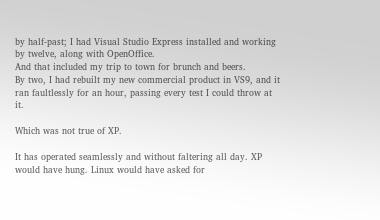by half-past; I had Visual Studio Express installed and working by twelve, along with OpenOffice.
And that included my trip to town for brunch and beers.
By two, I had rebuilt my new commercial product in VS9, and it ran faultlessly for an hour, passing every test I could throw at it.

Which was not true of XP.

It has operated seamlessly and without faltering all day. XP would have hung. Linux would have asked for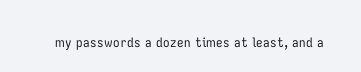my passwords a dozen times at least, and a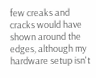few creaks and cracks would have shown around the edges, although my hardware setup isn't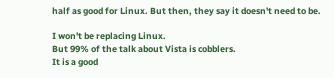half as good for Linux. But then, they say it doesn't need to be.

I won't be replacing Linux.
But 99% of the talk about Vista is cobblers.
It is a good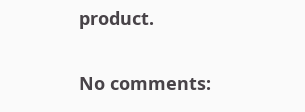product.

No comments: